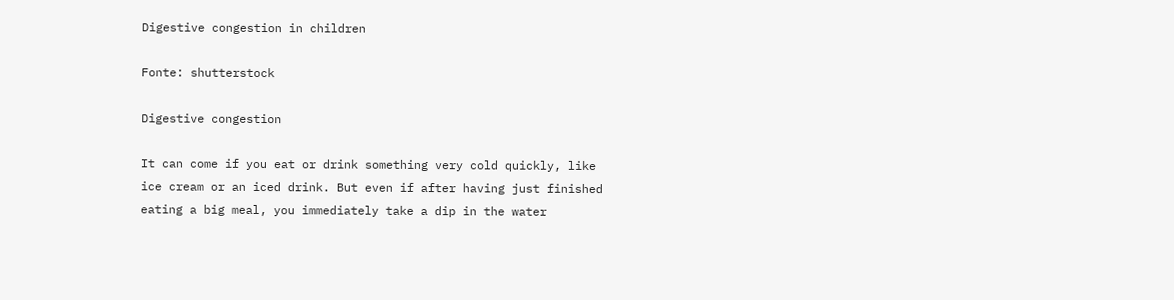Digestive congestion in children

Fonte: shutterstock

Digestive congestion

It can come if you eat or drink something very cold quickly, like ice cream or an iced drink. But even if after having just finished eating a big meal, you immediately take a dip in the water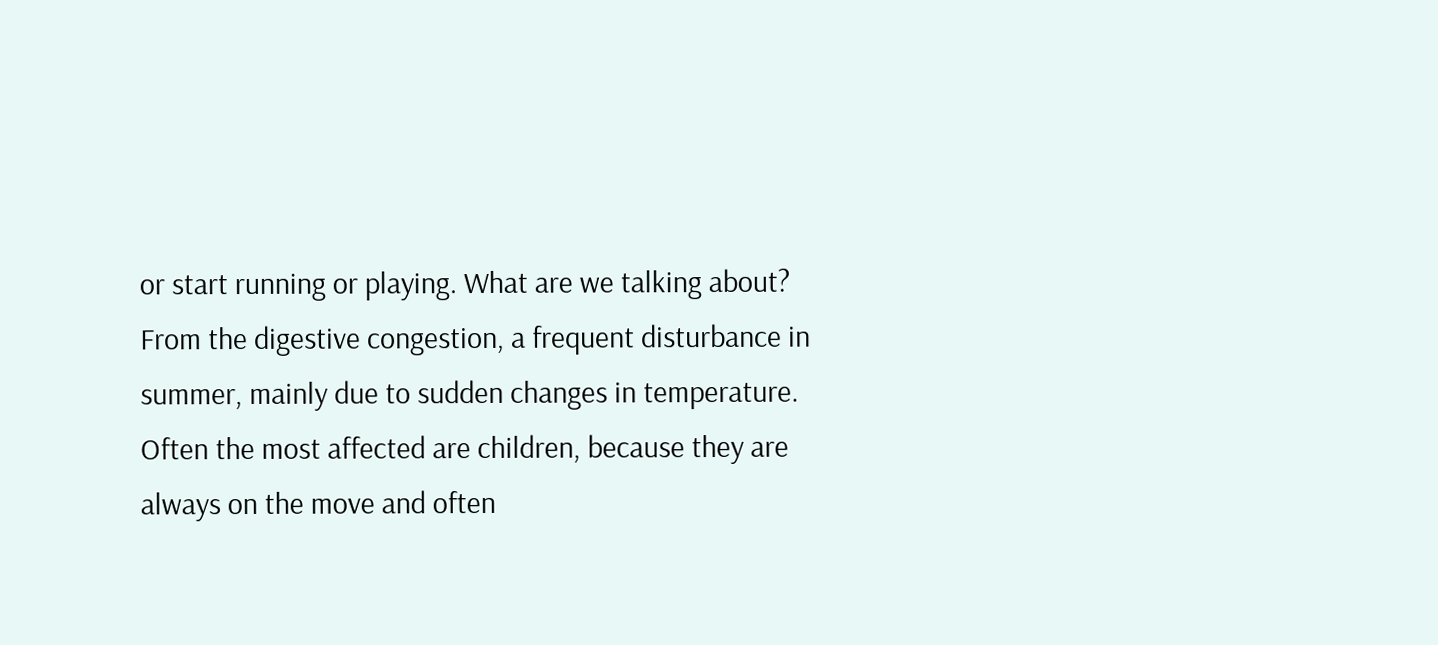or start running or playing. What are we talking about? From the digestive congestion, a frequent disturbance in summer, mainly due to sudden changes in temperature. Often the most affected are children, because they are always on the move and often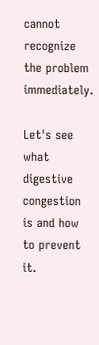cannot recognize the problem immediately.

Let's see what digestive congestion is and how to prevent it.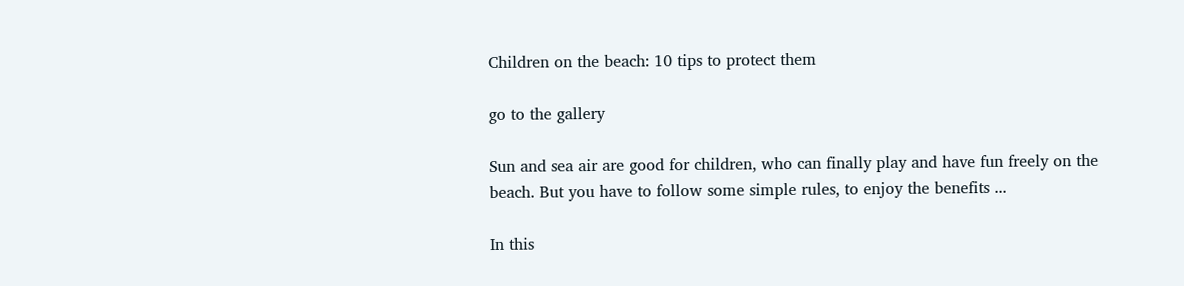Children on the beach: 10 tips to protect them

go to the gallery

Sun and sea air are good for children, who can finally play and have fun freely on the beach. But you have to follow some simple rules, to enjoy the benefits ...

In this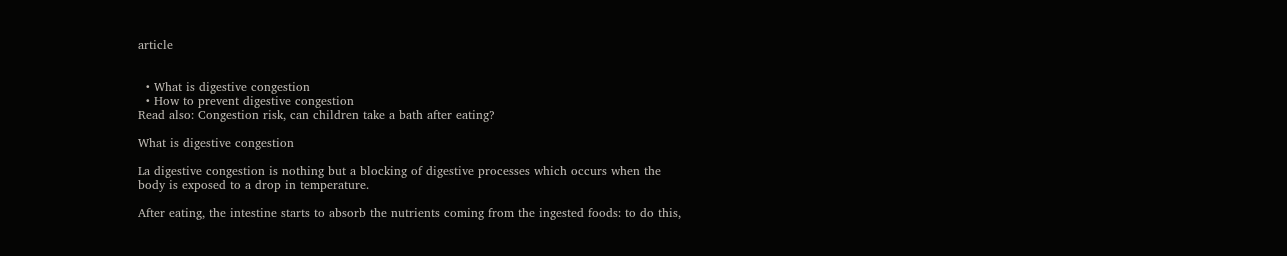article


  • What is digestive congestion
  • How to prevent digestive congestion
Read also: Congestion risk, can children take a bath after eating?

What is digestive congestion

La digestive congestion is nothing but a blocking of digestive processes which occurs when the body is exposed to a drop in temperature.

After eating, the intestine starts to absorb the nutrients coming from the ingested foods: to do this,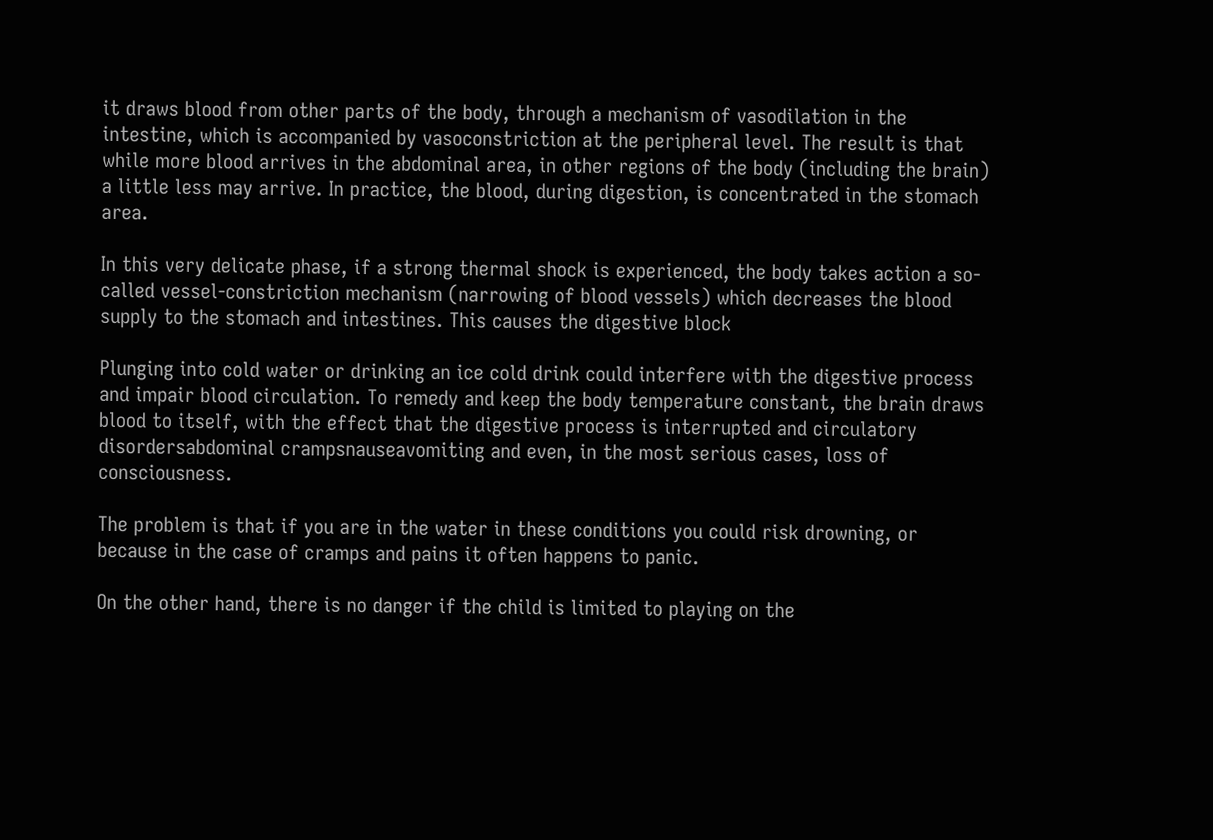it draws blood from other parts of the body, through a mechanism of vasodilation in the intestine, which is accompanied by vasoconstriction at the peripheral level. The result is that while more blood arrives in the abdominal area, in other regions of the body (including the brain) a little less may arrive. In practice, the blood, during digestion, is concentrated in the stomach area.

In this very delicate phase, if a strong thermal shock is experienced, the body takes action a so-called vessel-constriction mechanism (narrowing of blood vessels) which decreases the blood supply to the stomach and intestines. This causes the digestive block

Plunging into cold water or drinking an ice cold drink could interfere with the digestive process and impair blood circulation. To remedy and keep the body temperature constant, the brain draws blood to itself, with the effect that the digestive process is interrupted and circulatory disordersabdominal crampsnauseavomiting and even, in the most serious cases, loss of consciousness.

The problem is that if you are in the water in these conditions you could risk drowning, or because in the case of cramps and pains it often happens to panic.

On the other hand, there is no danger if the child is limited to playing on the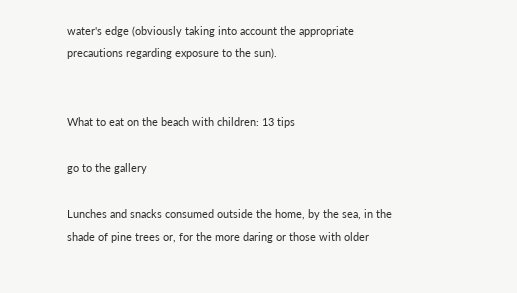water's edge (obviously taking into account the appropriate precautions regarding exposure to the sun).


What to eat on the beach with children: 13 tips

go to the gallery

Lunches and snacks consumed outside the home, by the sea, in the shade of pine trees or, for the more daring or those with older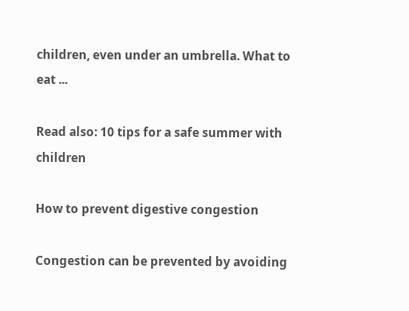children, even under an umbrella. What to eat ...

Read also: 10 tips for a safe summer with children

How to prevent digestive congestion

Congestion can be prevented by avoiding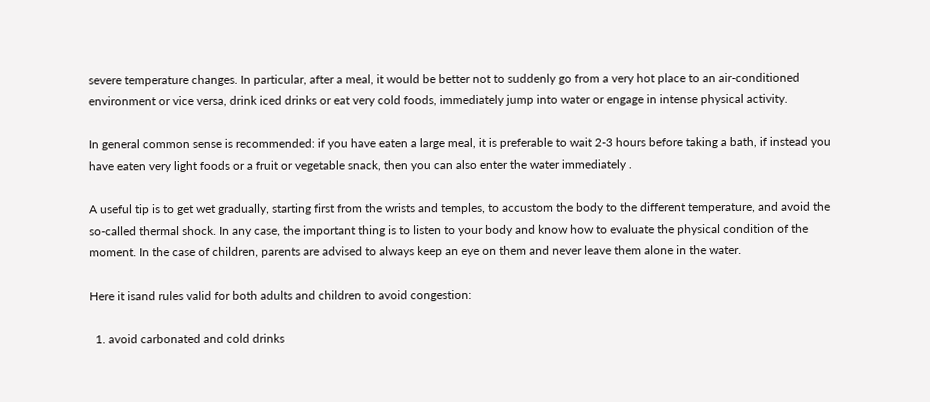severe temperature changes. In particular, after a meal, it would be better not to suddenly go from a very hot place to an air-conditioned environment or vice versa, drink iced drinks or eat very cold foods, immediately jump into water or engage in intense physical activity.

In general common sense is recommended: if you have eaten a large meal, it is preferable to wait 2-3 hours before taking a bath, if instead you have eaten very light foods or a fruit or vegetable snack, then you can also enter the water immediately .

A useful tip is to get wet gradually, starting first from the wrists and temples, to accustom the body to the different temperature, and avoid the so-called thermal shock. In any case, the important thing is to listen to your body and know how to evaluate the physical condition of the moment. In the case of children, parents are advised to always keep an eye on them and never leave them alone in the water.

Here it isand rules valid for both adults and children to avoid congestion:

  1. avoid carbonated and cold drinks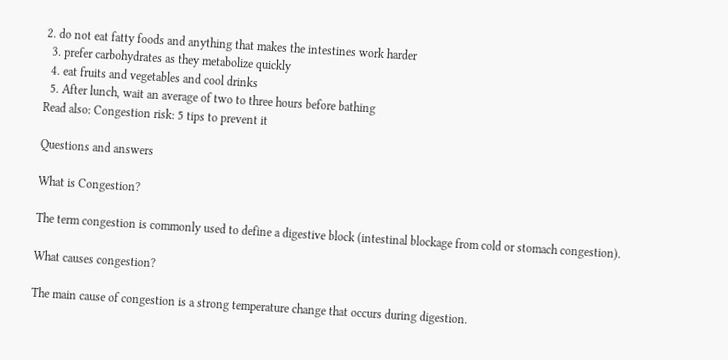2. do not eat fatty foods and anything that makes the intestines work harder
  3. prefer carbohydrates as they metabolize quickly
  4. eat fruits and vegetables and cool drinks
  5. After lunch, wait an average of two to three hours before bathing
Read also: Congestion risk: 5 tips to prevent it

Questions and answers

What is Congestion?

The term congestion is commonly used to define a digestive block (intestinal blockage from cold or stomach congestion).

What causes congestion?

The main cause of congestion is a strong temperature change that occurs during digestion.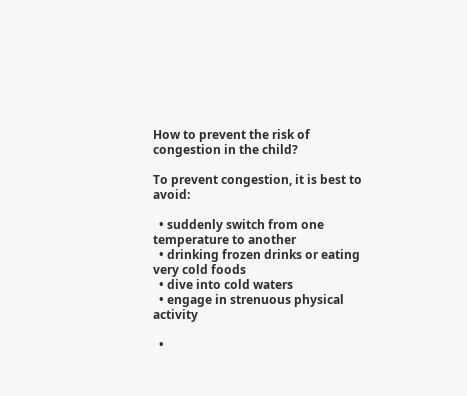How to prevent the risk of congestion in the child?

To prevent congestion, it is best to avoid:

  • suddenly switch from one temperature to another
  • drinking frozen drinks or eating very cold foods
  • dive into cold waters
  • engage in strenuous physical activity

  •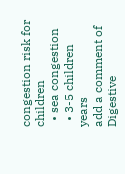congestion risk for children
  • sea congestion
  • 3-5 children years
add a comment of Digestive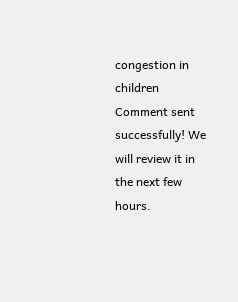congestion in children
Comment sent successfully! We will review it in the next few hours.